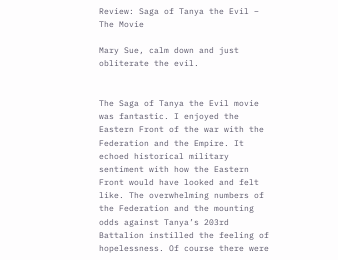Review: Saga of Tanya the Evil – The Movie

Mary Sue, calm down and just obliterate the evil.


The Saga of Tanya the Evil movie was fantastic. I enjoyed the Eastern Front of the war with the Federation and the Empire. It echoed historical military sentiment with how the Eastern Front would have looked and felt like. The overwhelming numbers of the Federation and the mounting odds against Tanya’s 203rd Battalion instilled the feeling of hopelessness. Of course there were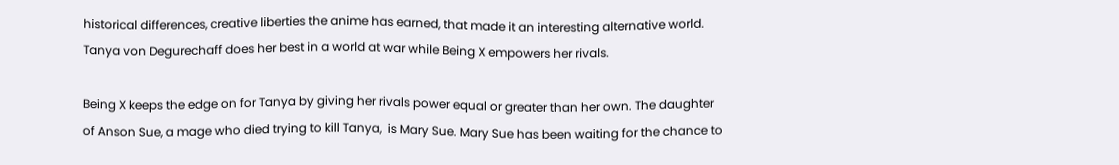historical differences, creative liberties the anime has earned, that made it an interesting alternative world. Tanya von Degurechaff does her best in a world at war while Being X empowers her rivals.

Being X keeps the edge on for Tanya by giving her rivals power equal or greater than her own. The daughter of Anson Sue, a mage who died trying to kill Tanya,  is Mary Sue. Mary Sue has been waiting for the chance to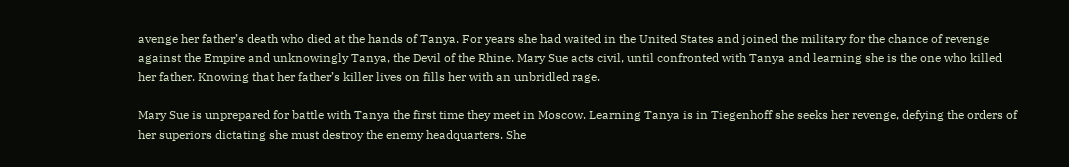avenge her father’s death who died at the hands of Tanya. For years she had waited in the United States and joined the military for the chance of revenge against the Empire and unknowingly Tanya, the Devil of the Rhine. Mary Sue acts civil, until confronted with Tanya and learning she is the one who killed her father. Knowing that her father’s killer lives on fills her with an unbridled rage.

Mary Sue is unprepared for battle with Tanya the first time they meet in Moscow. Learning Tanya is in Tiegenhoff she seeks her revenge, defying the orders of her superiors dictating she must destroy the enemy headquarters. She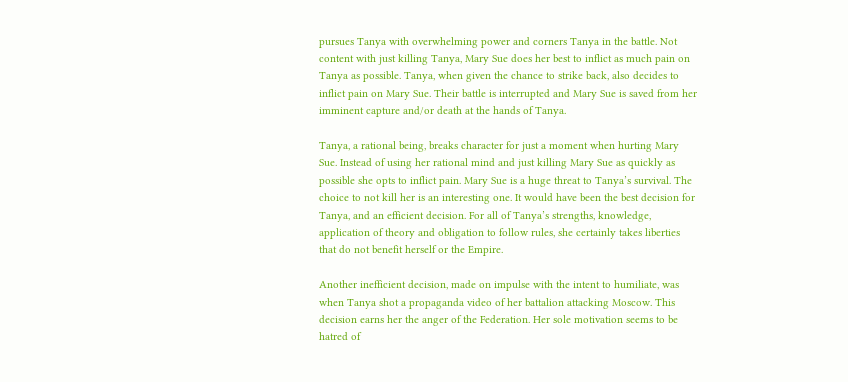pursues Tanya with overwhelming power and corners Tanya in the battle. Not content with just killing Tanya, Mary Sue does her best to inflict as much pain on Tanya as possible. Tanya, when given the chance to strike back, also decides to inflict pain on Mary Sue. Their battle is interrupted and Mary Sue is saved from her imminent capture and/or death at the hands of Tanya.

Tanya, a rational being, breaks character for just a moment when hurting Mary Sue. Instead of using her rational mind and just killing Mary Sue as quickly as possible she opts to inflict pain. Mary Sue is a huge threat to Tanya’s survival. The choice to not kill her is an interesting one. It would have been the best decision for Tanya, and an efficient decision. For all of Tanya’s strengths, knowledge, application of theory and obligation to follow rules, she certainly takes liberties that do not benefit herself or the Empire.

Another inefficient decision, made on impulse with the intent to humiliate, was when Tanya shot a propaganda video of her battalion attacking Moscow. This decision earns her the anger of the Federation. Her sole motivation seems to be hatred of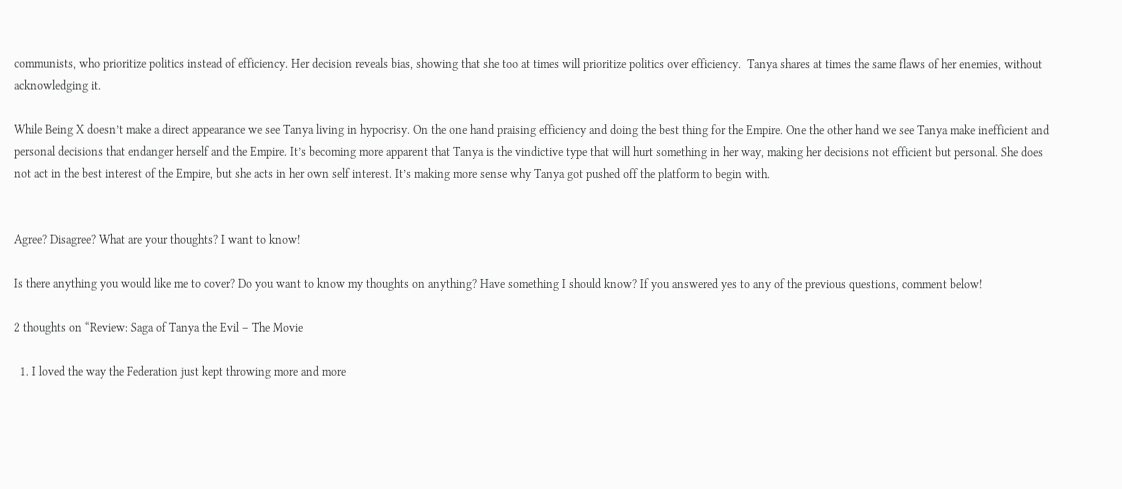communists, who prioritize politics instead of efficiency. Her decision reveals bias, showing that she too at times will prioritize politics over efficiency.  Tanya shares at times the same flaws of her enemies, without acknowledging it.

While Being X doesn’t make a direct appearance we see Tanya living in hypocrisy. On the one hand praising efficiency and doing the best thing for the Empire. One the other hand we see Tanya make inefficient and personal decisions that endanger herself and the Empire. It’s becoming more apparent that Tanya is the vindictive type that will hurt something in her way, making her decisions not efficient but personal. She does not act in the best interest of the Empire, but she acts in her own self interest. It’s making more sense why Tanya got pushed off the platform to begin with.


Agree? Disagree? What are your thoughts? I want to know!

Is there anything you would like me to cover? Do you want to know my thoughts on anything? Have something I should know? If you answered yes to any of the previous questions, comment below!

2 thoughts on “Review: Saga of Tanya the Evil – The Movie

  1. I loved the way the Federation just kept throwing more and more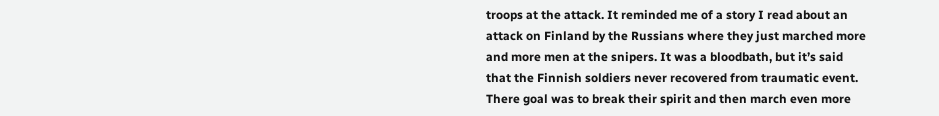troops at the attack. It reminded me of a story I read about an attack on Finland by the Russians where they just marched more and more men at the snipers. It was a bloodbath, but it’s said that the Finnish soldiers never recovered from traumatic event. There goal was to break their spirit and then march even more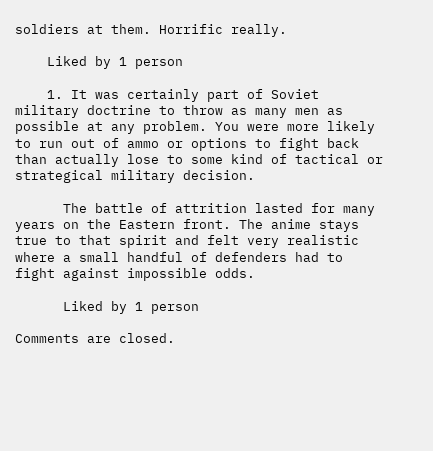soldiers at them. Horrific really.

    Liked by 1 person

    1. It was certainly part of Soviet military doctrine to throw as many men as possible at any problem. You were more likely to run out of ammo or options to fight back than actually lose to some kind of tactical or strategical military decision.

      The battle of attrition lasted for many years on the Eastern front. The anime stays true to that spirit and felt very realistic where a small handful of defenders had to fight against impossible odds.

      Liked by 1 person

Comments are closed.